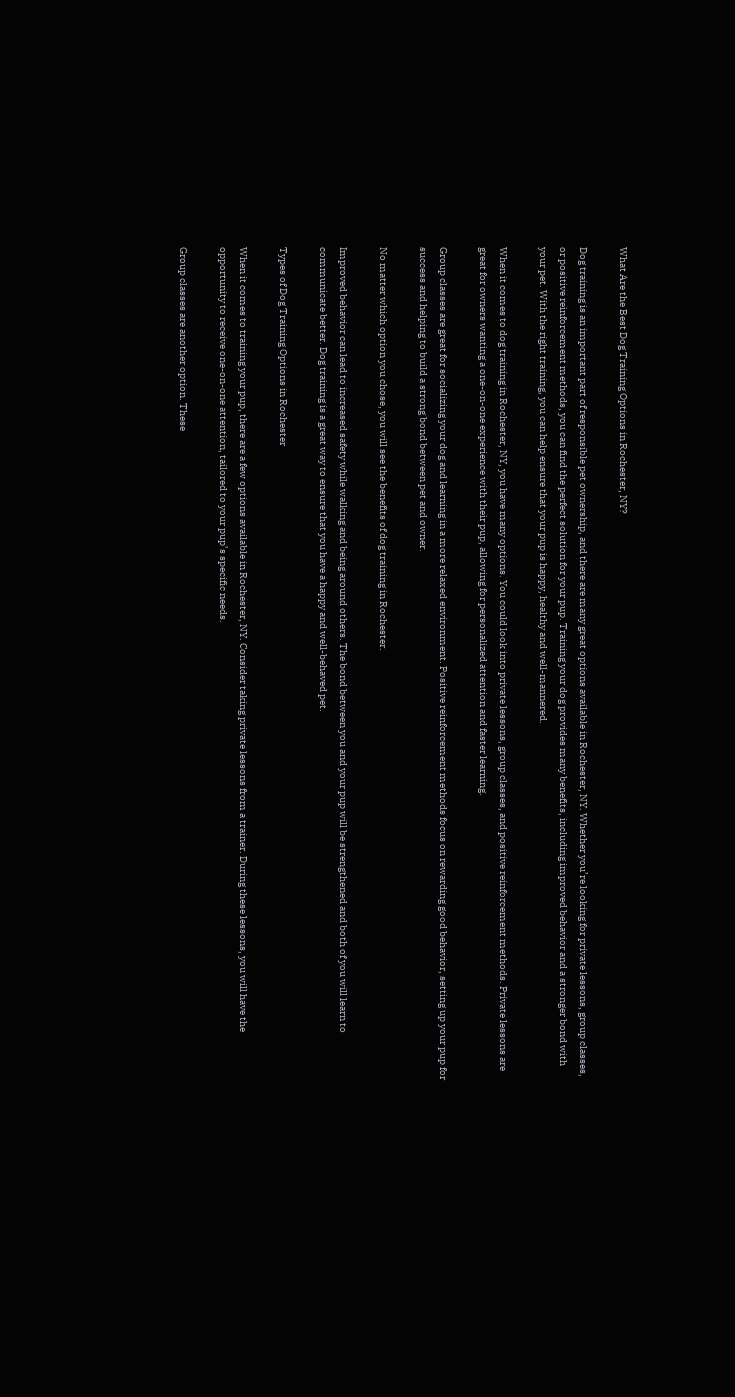What Are the Best Dog Training Options in Rochester, NY?

Dog training is an important part of responsible pet ownership, and there are many great options available in Rochester, NY. Whether you’re looking for private lessons, group classes, or positive reinforcement methods, you can find the perfect solution for your pup. Training your dog provides many benefits, including improved behavior and a stronger bond with your pet. With the right training, you can help ensure that your pup is happy, healthy and well-mannered.

When it comes to dog training in Rochester, NY, you have many options. You could look into private lessons, group classes, and positive reinforcement methods. Private lessons are great for owners wanting a one-on-one experience with their pup, allowing for personalized attention and faster learning.

Group classes are great for socializing your dog and learning in a more relaxed environment. Positive reinforcement methods focus on rewarding good behavior, setting up your pup for success and helping to build a strong bond between pet and owner.

No matter which option you chose, you will see the benefits of dog training in Rochester.

Improved behavior can lead to increased safety while walking and being around others. The bond between you and your pup will be strengthened and both of you will learn to communicate better. Dog training is a great way to ensure that you have a happy and well-behaved pet.

Types of Dog Training Options in Rochester

When it comes to training your pup, there are a few options available in Rochester, NY. Consider taking private lessons from a trainer. During these lessons, you will have the opportunity to receive one-on-one attention, tailored to your pup’s specific needs.

Group classes are another option. These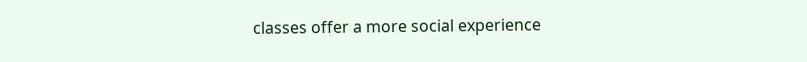classes offer a more social experience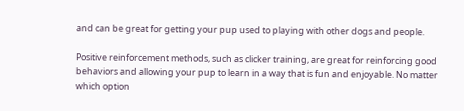and can be great for getting your pup used to playing with other dogs and people.

Positive reinforcement methods, such as clicker training, are great for reinforcing good behaviors and allowing your pup to learn in a way that is fun and enjoyable. No matter which option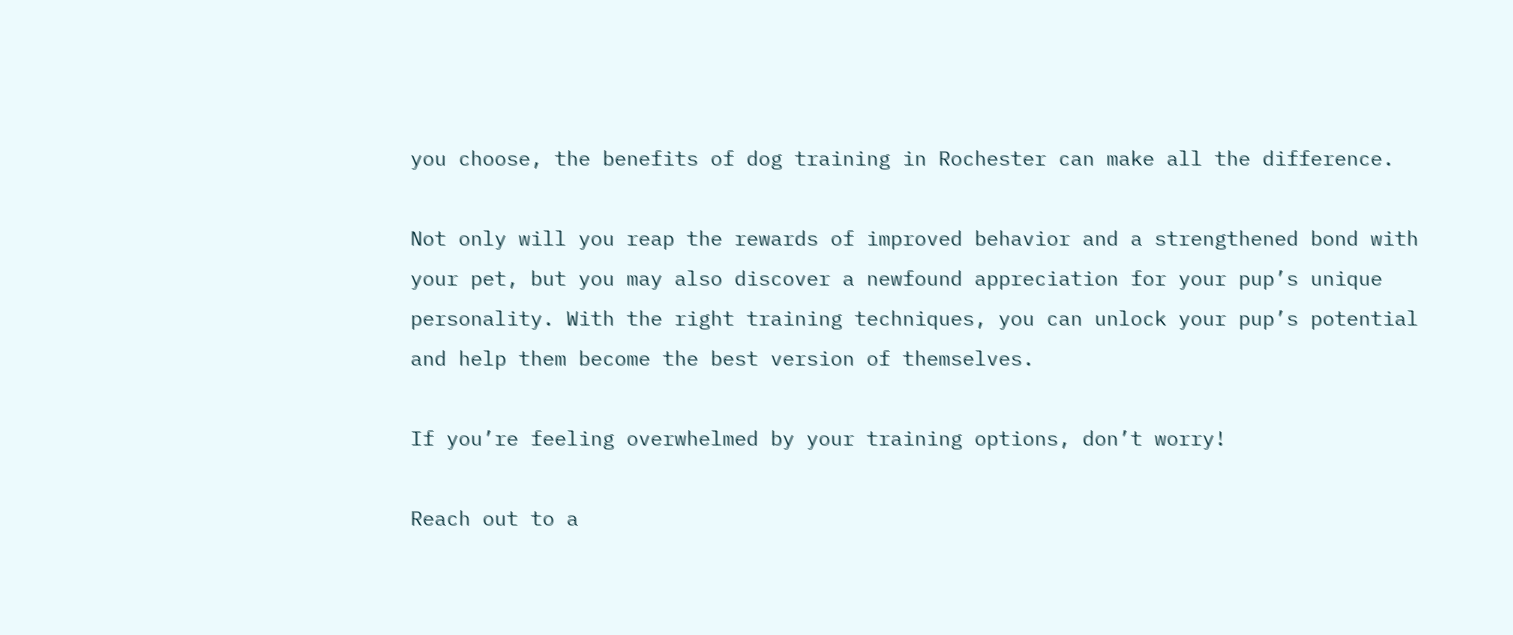you choose, the benefits of dog training in Rochester can make all the difference.

Not only will you reap the rewards of improved behavior and a strengthened bond with your pet, but you may also discover a newfound appreciation for your pup’s unique personality. With the right training techniques, you can unlock your pup’s potential and help them become the best version of themselves.

If you’re feeling overwhelmed by your training options, don’t worry!

Reach out to a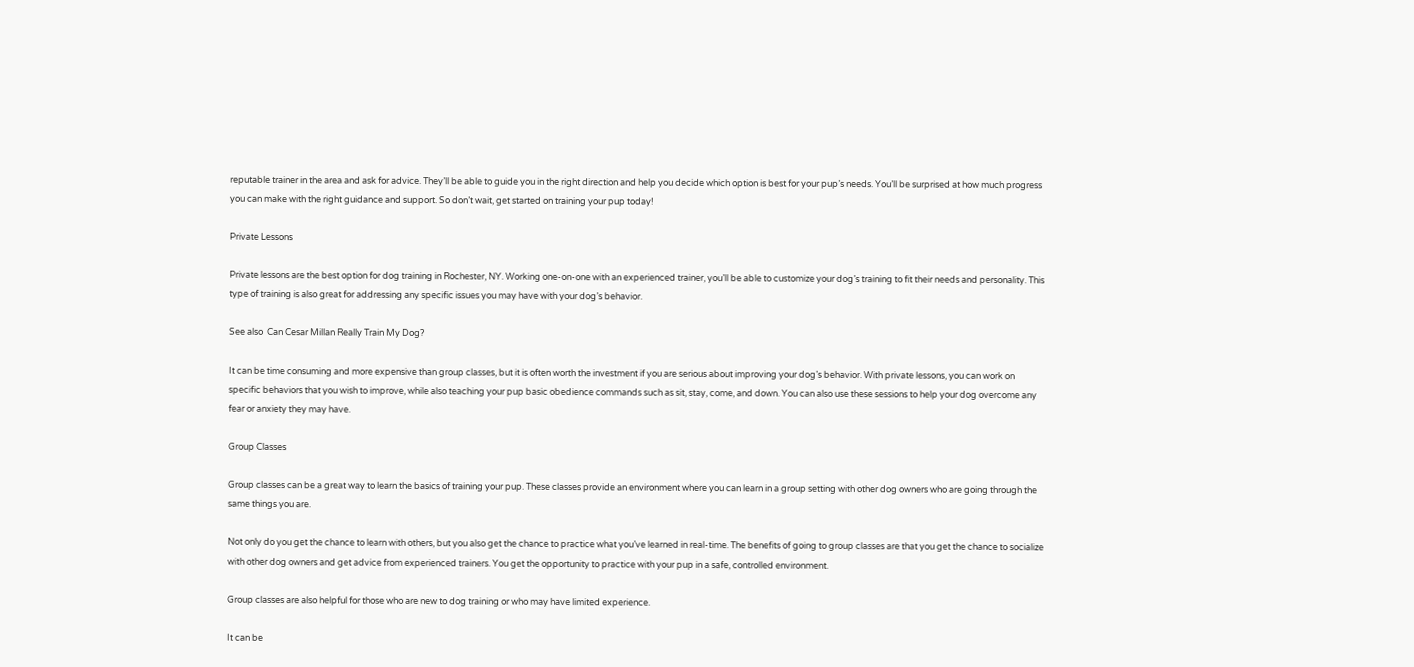reputable trainer in the area and ask for advice. They’ll be able to guide you in the right direction and help you decide which option is best for your pup’s needs. You’ll be surprised at how much progress you can make with the right guidance and support. So don’t wait, get started on training your pup today!

Private Lessons

Private lessons are the best option for dog training in Rochester, NY. Working one-on-one with an experienced trainer, you’ll be able to customize your dog’s training to fit their needs and personality. This type of training is also great for addressing any specific issues you may have with your dog’s behavior.

See also  Can Cesar Millan Really Train My Dog?

It can be time consuming and more expensive than group classes, but it is often worth the investment if you are serious about improving your dog’s behavior. With private lessons, you can work on specific behaviors that you wish to improve, while also teaching your pup basic obedience commands such as sit, stay, come, and down. You can also use these sessions to help your dog overcome any fear or anxiety they may have.

Group Classes

Group classes can be a great way to learn the basics of training your pup. These classes provide an environment where you can learn in a group setting with other dog owners who are going through the same things you are.

Not only do you get the chance to learn with others, but you also get the chance to practice what you’ve learned in real-time. The benefits of going to group classes are that you get the chance to socialize with other dog owners and get advice from experienced trainers. You get the opportunity to practice with your pup in a safe, controlled environment.

Group classes are also helpful for those who are new to dog training or who may have limited experience.

It can be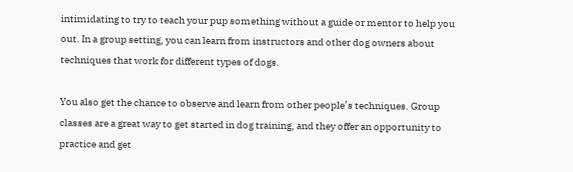intimidating to try to teach your pup something without a guide or mentor to help you out. In a group setting, you can learn from instructors and other dog owners about techniques that work for different types of dogs.

You also get the chance to observe and learn from other people’s techniques. Group classes are a great way to get started in dog training, and they offer an opportunity to practice and get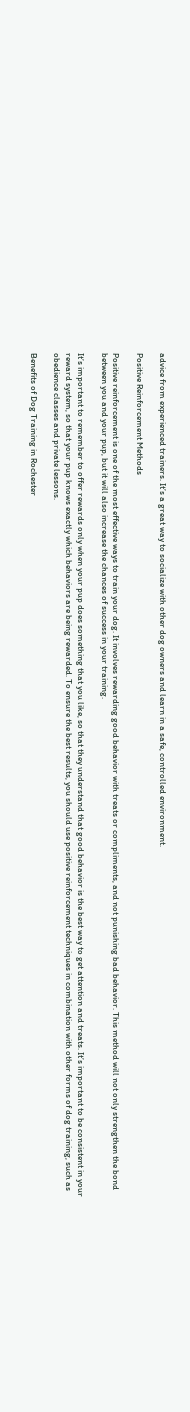advice from experienced trainers. It’s a great way to socialize with other dog owners and learn in a safe, controlled environment.

Positive Reinforcement Methods

Positive reinforcement is one of the most effective ways to train your dog. It involves rewarding good behavior with treats or compliments, and not punishing bad behavior. This method will not only strengthen the bond between you and your pup, but it will also increase the chances of success in your training.

It’s important to remember to offer rewards only when your pup does something that you like, so that they understand that good behavior is the best way to get attention and treats. It’s important to be consistent in your reward system, so that your pup knows exactly which behaviors are being rewarded. To ensure the best results, you should use positive reinforcement techniques in combination with other forms of dog training, such as obedience classes and private lessons.

Benefits of Dog Training in Rochester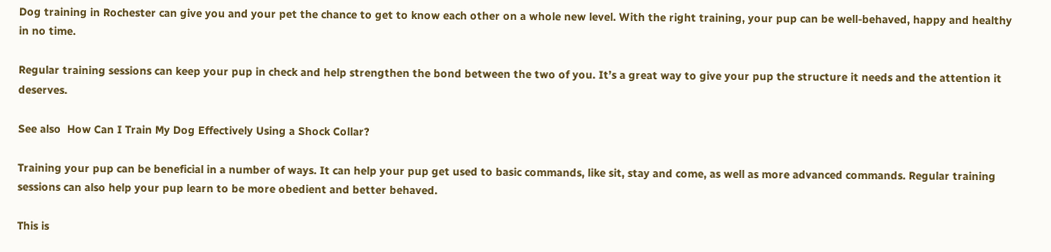Dog training in Rochester can give you and your pet the chance to get to know each other on a whole new level. With the right training, your pup can be well-behaved, happy and healthy in no time.

Regular training sessions can keep your pup in check and help strengthen the bond between the two of you. It’s a great way to give your pup the structure it needs and the attention it deserves.

See also  How Can I Train My Dog Effectively Using a Shock Collar?

Training your pup can be beneficial in a number of ways. It can help your pup get used to basic commands, like sit, stay and come, as well as more advanced commands. Regular training sessions can also help your pup learn to be more obedient and better behaved.

This is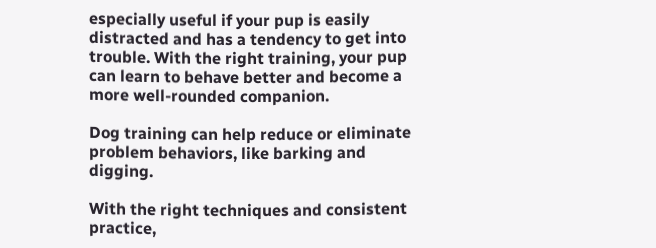especially useful if your pup is easily distracted and has a tendency to get into trouble. With the right training, your pup can learn to behave better and become a more well-rounded companion.

Dog training can help reduce or eliminate problem behaviors, like barking and digging.

With the right techniques and consistent practice,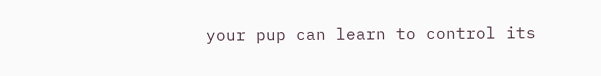your pup can learn to control its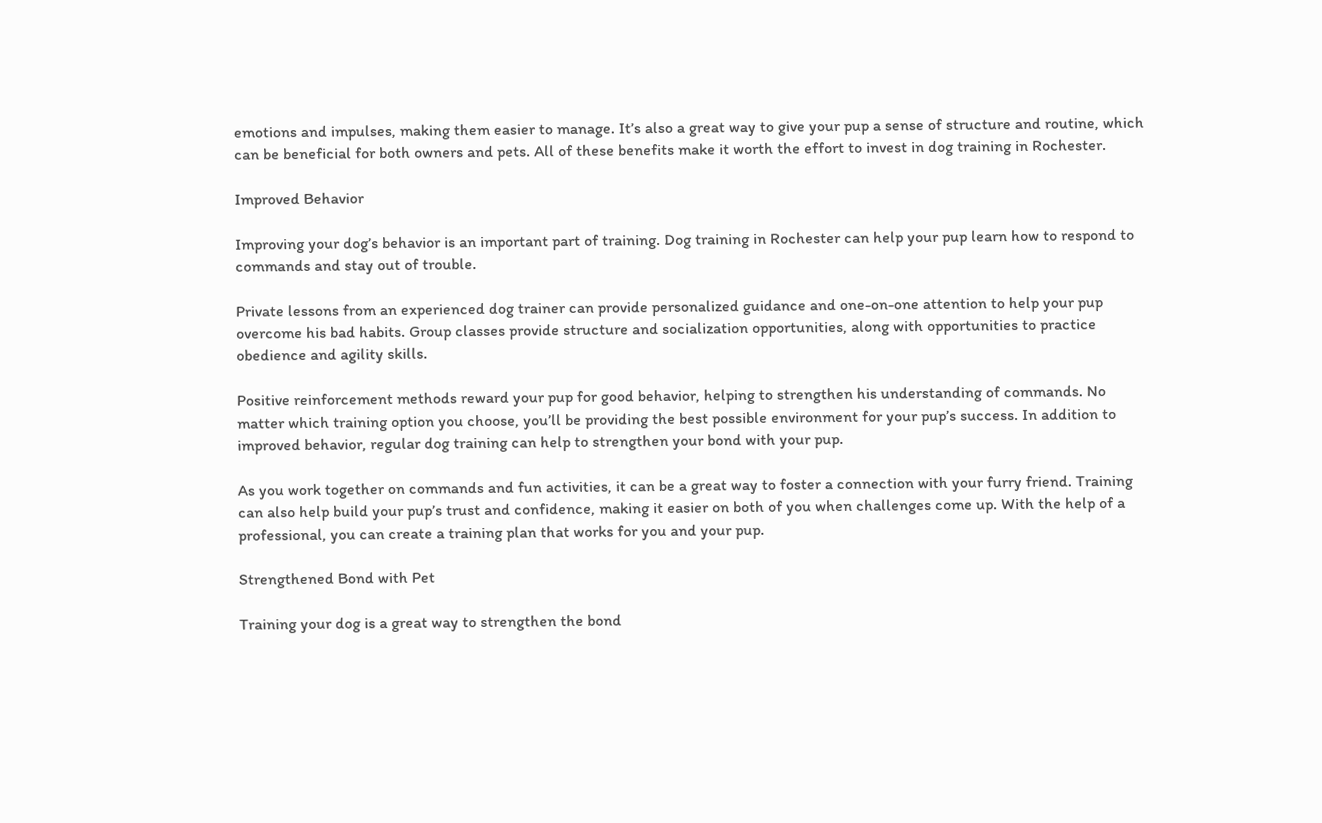emotions and impulses, making them easier to manage. It’s also a great way to give your pup a sense of structure and routine, which can be beneficial for both owners and pets. All of these benefits make it worth the effort to invest in dog training in Rochester.

Improved Behavior

Improving your dog’s behavior is an important part of training. Dog training in Rochester can help your pup learn how to respond to commands and stay out of trouble.

Private lessons from an experienced dog trainer can provide personalized guidance and one-on-one attention to help your pup overcome his bad habits. Group classes provide structure and socialization opportunities, along with opportunities to practice obedience and agility skills.

Positive reinforcement methods reward your pup for good behavior, helping to strengthen his understanding of commands. No matter which training option you choose, you’ll be providing the best possible environment for your pup’s success. In addition to improved behavior, regular dog training can help to strengthen your bond with your pup.

As you work together on commands and fun activities, it can be a great way to foster a connection with your furry friend. Training can also help build your pup’s trust and confidence, making it easier on both of you when challenges come up. With the help of a professional, you can create a training plan that works for you and your pup.

Strengthened Bond with Pet

Training your dog is a great way to strengthen the bond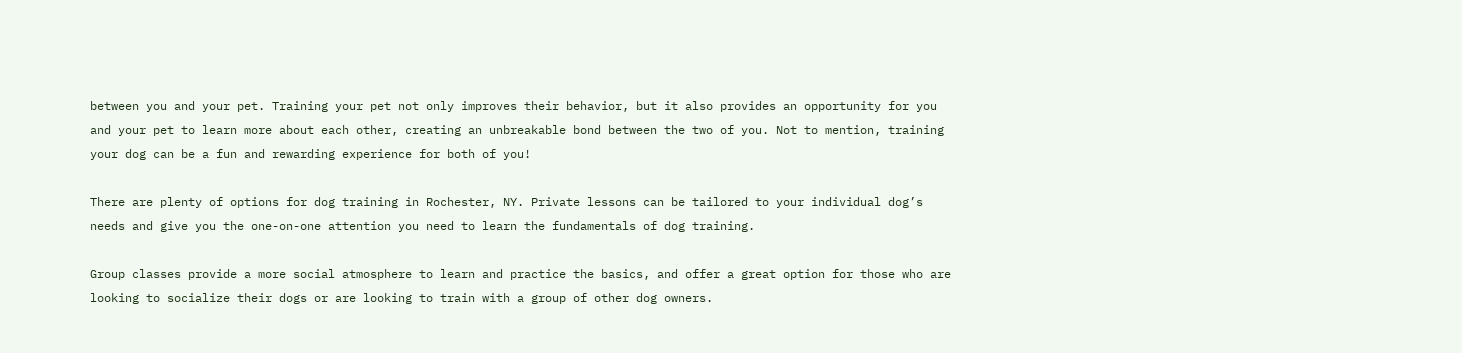between you and your pet. Training your pet not only improves their behavior, but it also provides an opportunity for you and your pet to learn more about each other, creating an unbreakable bond between the two of you. Not to mention, training your dog can be a fun and rewarding experience for both of you!

There are plenty of options for dog training in Rochester, NY. Private lessons can be tailored to your individual dog’s needs and give you the one-on-one attention you need to learn the fundamentals of dog training.

Group classes provide a more social atmosphere to learn and practice the basics, and offer a great option for those who are looking to socialize their dogs or are looking to train with a group of other dog owners.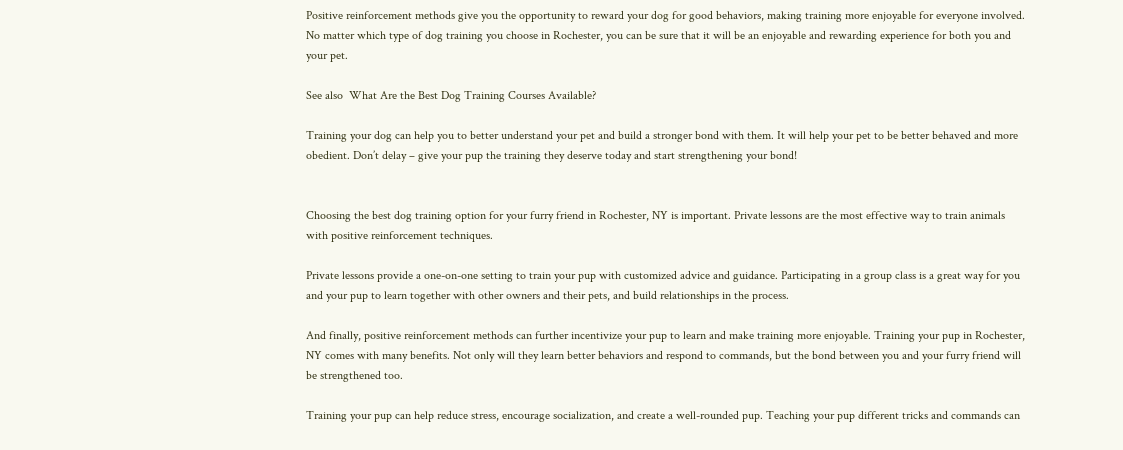Positive reinforcement methods give you the opportunity to reward your dog for good behaviors, making training more enjoyable for everyone involved. No matter which type of dog training you choose in Rochester, you can be sure that it will be an enjoyable and rewarding experience for both you and your pet.

See also  What Are the Best Dog Training Courses Available?

Training your dog can help you to better understand your pet and build a stronger bond with them. It will help your pet to be better behaved and more obedient. Don’t delay – give your pup the training they deserve today and start strengthening your bond!


Choosing the best dog training option for your furry friend in Rochester, NY is important. Private lessons are the most effective way to train animals with positive reinforcement techniques.

Private lessons provide a one-on-one setting to train your pup with customized advice and guidance. Participating in a group class is a great way for you and your pup to learn together with other owners and their pets, and build relationships in the process.

And finally, positive reinforcement methods can further incentivize your pup to learn and make training more enjoyable. Training your pup in Rochester, NY comes with many benefits. Not only will they learn better behaviors and respond to commands, but the bond between you and your furry friend will be strengthened too.

Training your pup can help reduce stress, encourage socialization, and create a well-rounded pup. Teaching your pup different tricks and commands can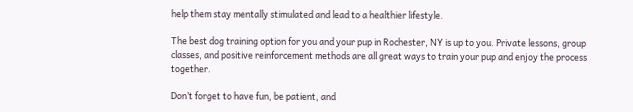help them stay mentally stimulated and lead to a healthier lifestyle.

The best dog training option for you and your pup in Rochester, NY is up to you. Private lessons, group classes, and positive reinforcement methods are all great ways to train your pup and enjoy the process together.

Don’t forget to have fun, be patient, and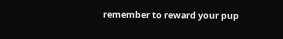remember to reward your pup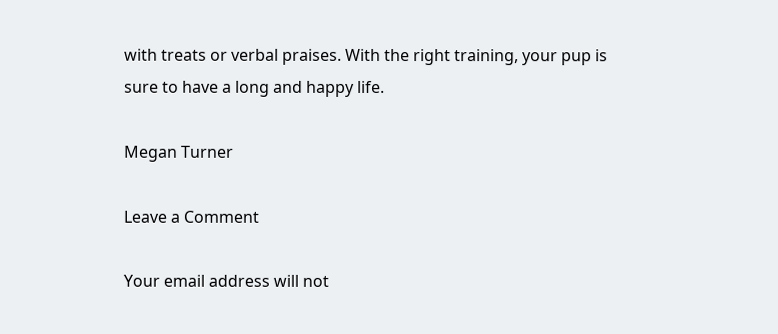with treats or verbal praises. With the right training, your pup is sure to have a long and happy life.

Megan Turner

Leave a Comment

Your email address will not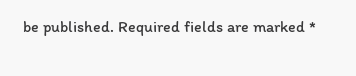be published. Required fields are marked *